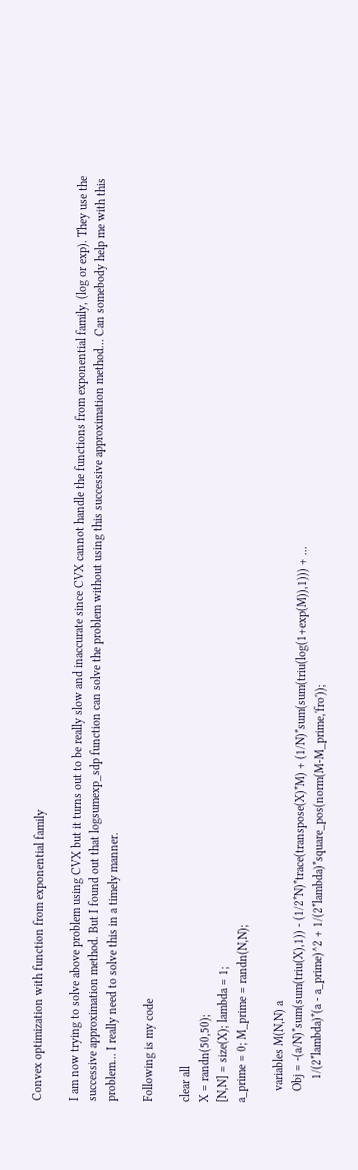Convex optimization with function from exponential family

I am now trying to solve above problem using CVX but it turns out to be really slow and inaccurate since CVX cannot handle the functions from exponential family, (log or exp). They use the successive approximation method. But I found out that logsumexp_sdp function can solve the problem without using this successive approximation method… Can somebody help me with this problem… I really need to solve this in a timely manner.

Following is my code

clear all
X = randn(50,50);
[N,N] = size(X); lambda = 1;
a_prime = 0; M_prime = randn(N,N);

    variables M(N,N) a
    Obj = -(a/N)*sum(sum(triu(X),1)) - (1/2*N)*trace(transpose(X)*M) + (1/N)*sum(sum(triu(log(1+exp(M)),1))) + ...
        1/(2*lambda)*(a - a_prime)^2 + 1/(2*lambda)*square_pos(norm(M-M_prime,'fro'));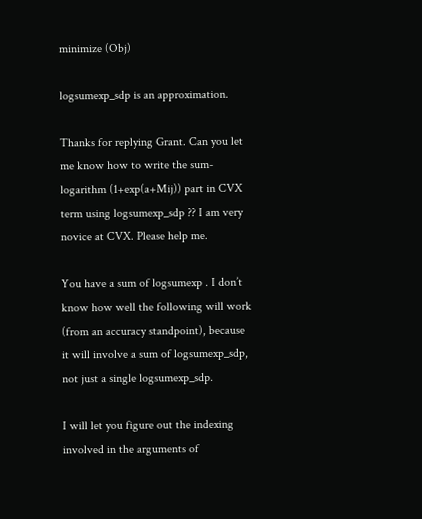minimize (Obj)

logsumexp_sdp is an approximation.

Thanks for replying Grant. Can you let me know how to write the sum-logarithm (1+exp(a+Mij)) part in CVX term using logsumexp_sdp ?? I am very novice at CVX. Please help me.

You have a sum of logsumexp . I don’t know how well the following will work (from an accuracy standpoint), because it will involve a sum of logsumexp_sdp, not just a single logsumexp_sdp.

I will let you figure out the indexing involved in the arguments of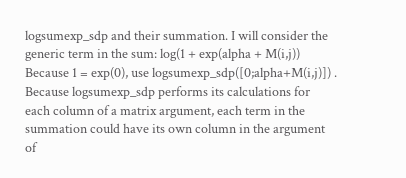logsumexp_sdp and their summation. I will consider the generic term in the sum: log(1 + exp(alpha + M(i,j)) Because 1 = exp(0), use logsumexp_sdp([0;alpha+M(i,j)]) . Because logsumexp_sdp performs its calculations for each column of a matrix argument, each term in the summation could have its own column in the argument of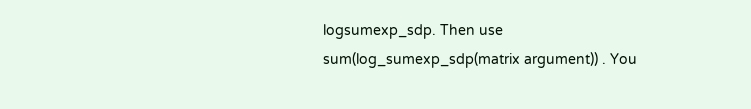logsumexp_sdp. Then use sum(log_sumexp_sdp(matrix argument)) . You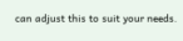can adjust this to suit your needs.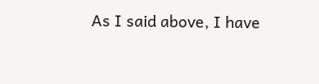As I said above, I have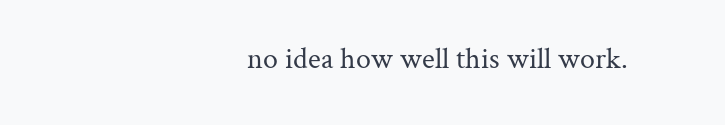no idea how well this will work.